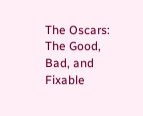The Oscars: The Good, Bad, and Fixable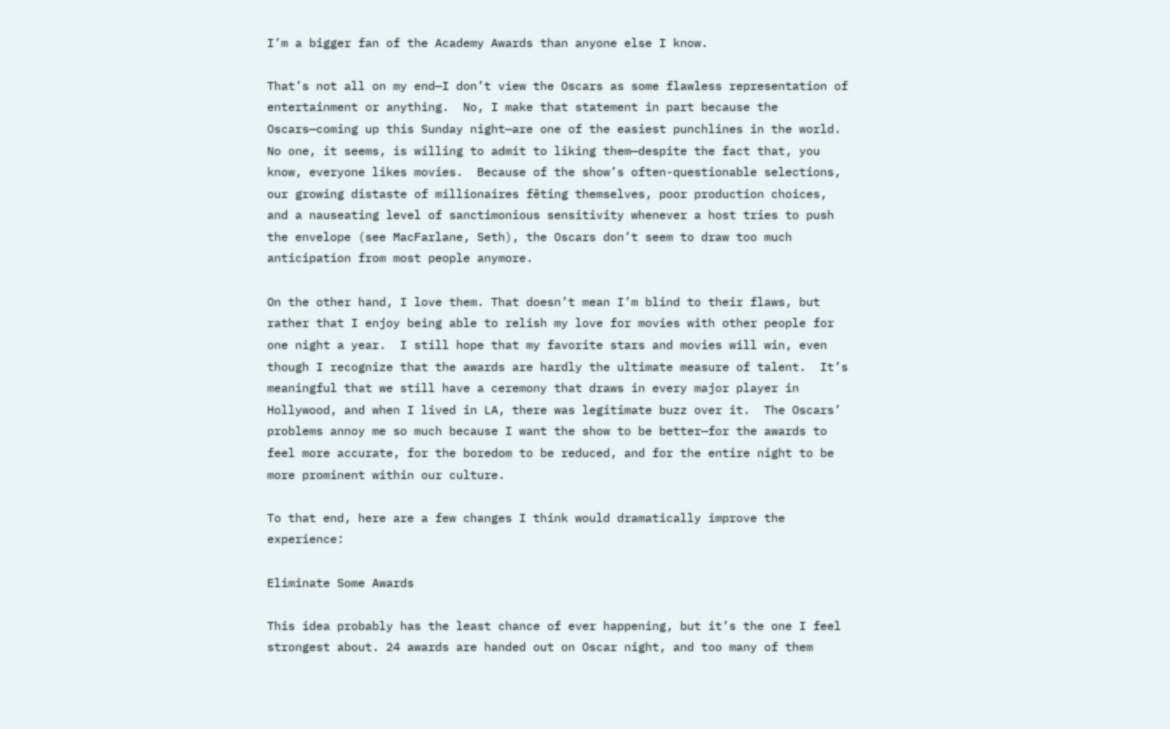I’m a bigger fan of the Academy Awards than anyone else I know.

That’s not all on my end—I don’t view the Oscars as some flawless representation of entertainment or anything.  No, I make that statement in part because the Oscars—coming up this Sunday night—are one of the easiest punchlines in the world. No one, it seems, is willing to admit to liking them—despite the fact that, you know, everyone likes movies.  Because of the show’s often-questionable selections, our growing distaste of millionaires fêting themselves, poor production choices, and a nauseating level of sanctimonious sensitivity whenever a host tries to push the envelope (see MacFarlane, Seth), the Oscars don’t seem to draw too much anticipation from most people anymore.

On the other hand, I love them. That doesn’t mean I’m blind to their flaws, but rather that I enjoy being able to relish my love for movies with other people for one night a year.  I still hope that my favorite stars and movies will win, even though I recognize that the awards are hardly the ultimate measure of talent.  It’s meaningful that we still have a ceremony that draws in every major player in Hollywood, and when I lived in LA, there was legitimate buzz over it.  The Oscars’ problems annoy me so much because I want the show to be better—for the awards to feel more accurate, for the boredom to be reduced, and for the entire night to be more prominent within our culture.

To that end, here are a few changes I think would dramatically improve the experience:

Eliminate Some Awards

This idea probably has the least chance of ever happening, but it’s the one I feel strongest about. 24 awards are handed out on Oscar night, and too many of them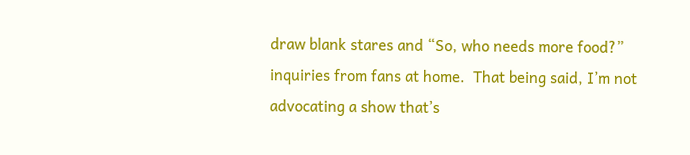draw blank stares and “So, who needs more food?” inquiries from fans at home.  That being said, I’m not advocating a show that’s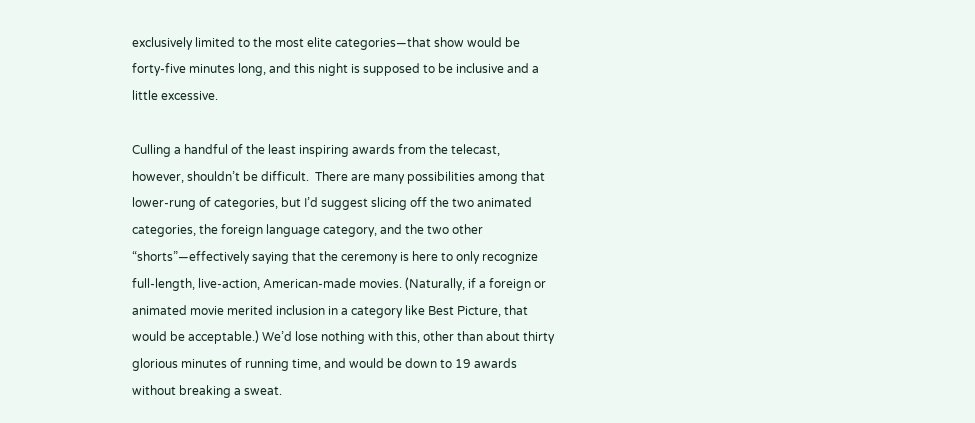exclusively limited to the most elite categories—that show would be forty-five minutes long, and this night is supposed to be inclusive and a little excessive.

Culling a handful of the least inspiring awards from the telecast, however, shouldn’t be difficult.  There are many possibilities among that lower-rung of categories, but I’d suggest slicing off the two animated categories, the foreign language category, and the two other “shorts”—effectively saying that the ceremony is here to only recognize full-length, live-action, American-made movies. (Naturally, if a foreign or animated movie merited inclusion in a category like Best Picture, that would be acceptable.) We’d lose nothing with this, other than about thirty glorious minutes of running time, and would be down to 19 awards without breaking a sweat.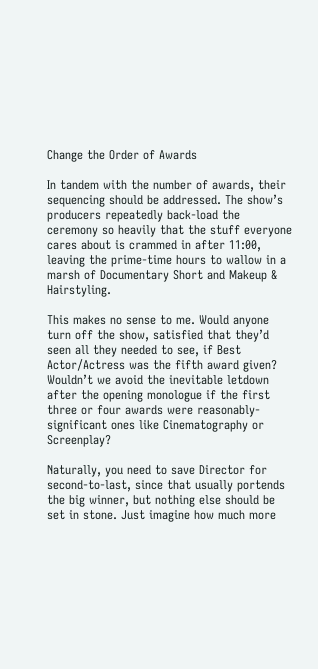Change the Order of Awards

In tandem with the number of awards, their sequencing should be addressed. The show’s producers repeatedly back-load the ceremony so heavily that the stuff everyone cares about is crammed in after 11:00, leaving the prime-time hours to wallow in a marsh of Documentary Short and Makeup & Hairstyling.

This makes no sense to me. Would anyone turn off the show, satisfied that they’d seen all they needed to see, if Best Actor/Actress was the fifth award given?  Wouldn’t we avoid the inevitable letdown after the opening monologue if the first three or four awards were reasonably-significant ones like Cinematography or Screenplay?

Naturally, you need to save Director for second-to-last, since that usually portends the big winner, but nothing else should be set in stone. Just imagine how much more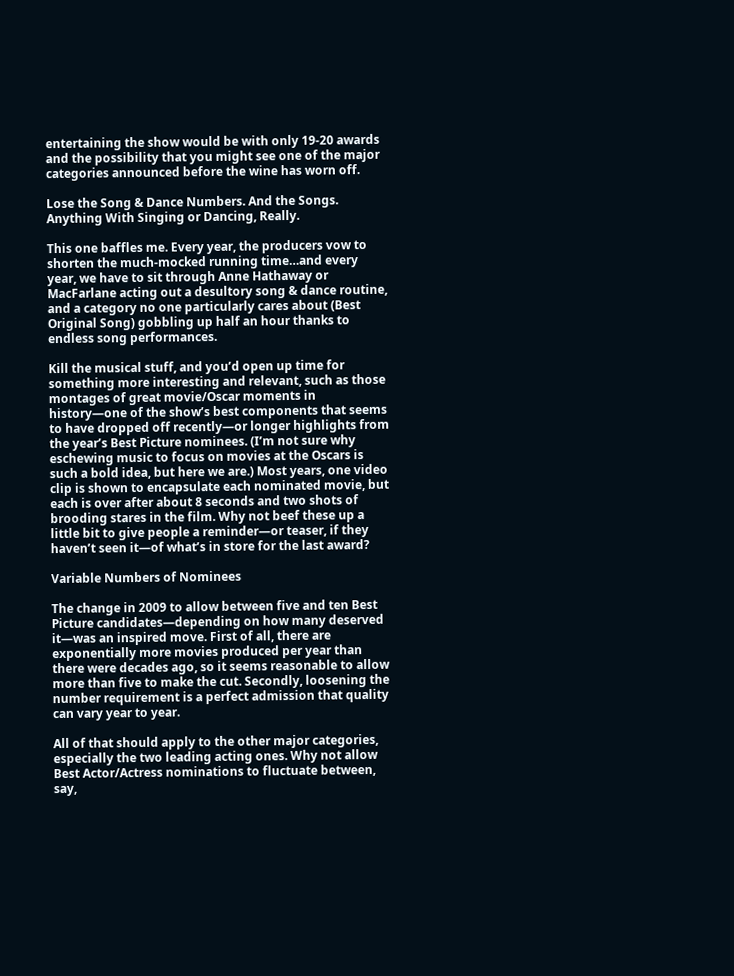entertaining the show would be with only 19-20 awards and the possibility that you might see one of the major categories announced before the wine has worn off.

Lose the Song & Dance Numbers. And the Songs. Anything With Singing or Dancing, Really.

This one baffles me. Every year, the producers vow to shorten the much-mocked running time…and every year, we have to sit through Anne Hathaway or MacFarlane acting out a desultory song & dance routine, and a category no one particularly cares about (Best Original Song) gobbling up half an hour thanks to endless song performances.

Kill the musical stuff, and you’d open up time for something more interesting and relevant, such as those montages of great movie/Oscar moments in history—one of the show’s best components that seems to have dropped off recently—or longer highlights from the year’s Best Picture nominees. (I’m not sure why eschewing music to focus on movies at the Oscars is such a bold idea, but here we are.) Most years, one video clip is shown to encapsulate each nominated movie, but each is over after about 8 seconds and two shots of brooding stares in the film. Why not beef these up a little bit to give people a reminder—or teaser, if they haven’t seen it—of what’s in store for the last award?

Variable Numbers of Nominees

The change in 2009 to allow between five and ten Best Picture candidates—depending on how many deserved it—was an inspired move. First of all, there are exponentially more movies produced per year than there were decades ago, so it seems reasonable to allow more than five to make the cut. Secondly, loosening the number requirement is a perfect admission that quality can vary year to year.

All of that should apply to the other major categories, especially the two leading acting ones. Why not allow Best Actor/Actress nominations to fluctuate between, say,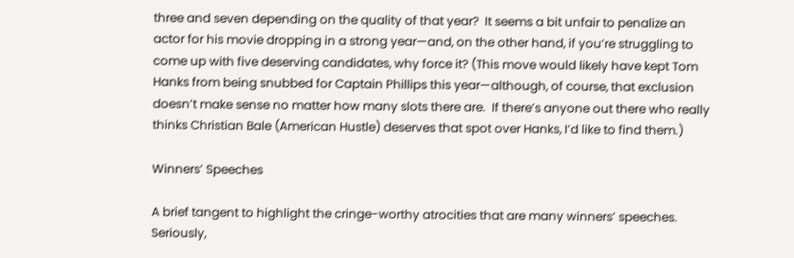three and seven depending on the quality of that year?  It seems a bit unfair to penalize an actor for his movie dropping in a strong year—and, on the other hand, if you’re struggling to come up with five deserving candidates, why force it? (This move would likely have kept Tom Hanks from being snubbed for Captain Phillips this year—although, of course, that exclusion doesn’t make sense no matter how many slots there are.  If there’s anyone out there who really thinks Christian Bale (American Hustle) deserves that spot over Hanks, I’d like to find them.)

Winners’ Speeches

A brief tangent to highlight the cringe-worthy atrocities that are many winners’ speeches. Seriously,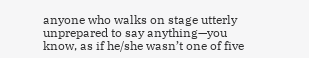anyone who walks on stage utterly unprepared to say anything—you know, as if he/she wasn’t one of five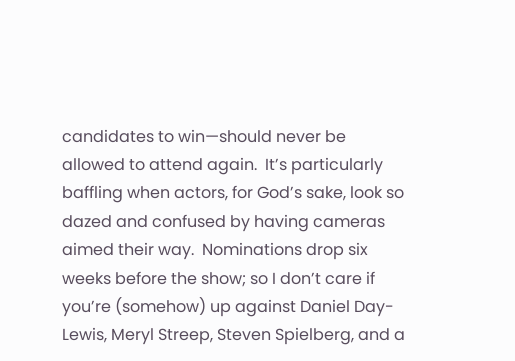candidates to win—should never be allowed to attend again.  It’s particularly baffling when actors, for God’s sake, look so dazed and confused by having cameras aimed their way.  Nominations drop six weeks before the show; so I don’t care if you’re (somehow) up against Daniel Day-Lewis, Meryl Streep, Steven Spielberg, and a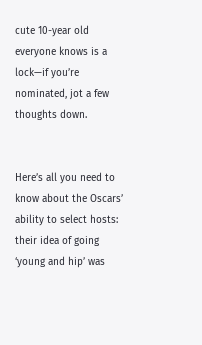cute 10-year old everyone knows is a lock—if you’re nominated, jot a few thoughts down.


Here’s all you need to know about the Oscars’ ability to select hosts: their idea of going ‘young and hip’ was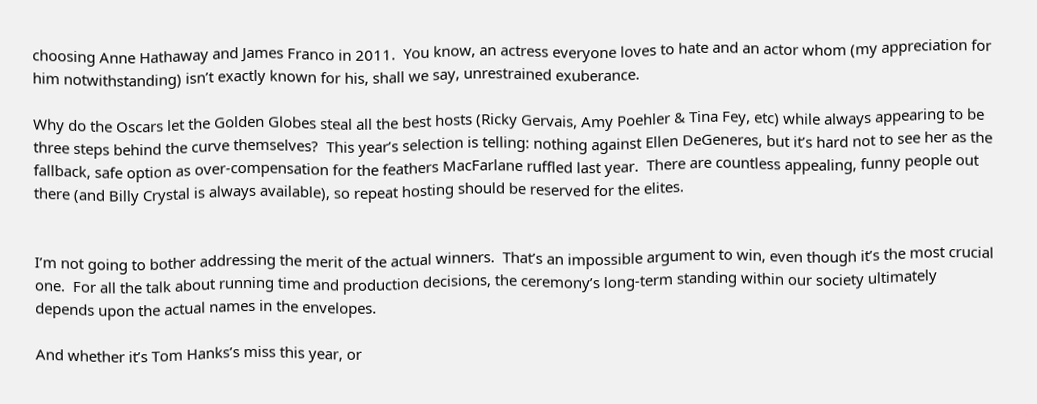choosing Anne Hathaway and James Franco in 2011.  You know, an actress everyone loves to hate and an actor whom (my appreciation for him notwithstanding) isn’t exactly known for his, shall we say, unrestrained exuberance.

Why do the Oscars let the Golden Globes steal all the best hosts (Ricky Gervais, Amy Poehler & Tina Fey, etc) while always appearing to be three steps behind the curve themselves?  This year’s selection is telling: nothing against Ellen DeGeneres, but it’s hard not to see her as the fallback, safe option as over-compensation for the feathers MacFarlane ruffled last year.  There are countless appealing, funny people out there (and Billy Crystal is always available), so repeat hosting should be reserved for the elites.


I’m not going to bother addressing the merit of the actual winners.  That’s an impossible argument to win, even though it’s the most crucial one.  For all the talk about running time and production decisions, the ceremony’s long-term standing within our society ultimately depends upon the actual names in the envelopes.

And whether it’s Tom Hanks’s miss this year, or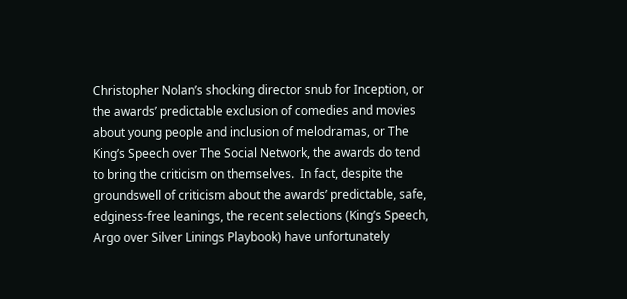Christopher Nolan’s shocking director snub for Inception, or the awards’ predictable exclusion of comedies and movies about young people and inclusion of melodramas, or The King’s Speech over The Social Network, the awards do tend to bring the criticism on themselves.  In fact, despite the groundswell of criticism about the awards’ predictable, safe, edginess-free leanings, the recent selections (King’s Speech, Argo over Silver Linings Playbook) have unfortunately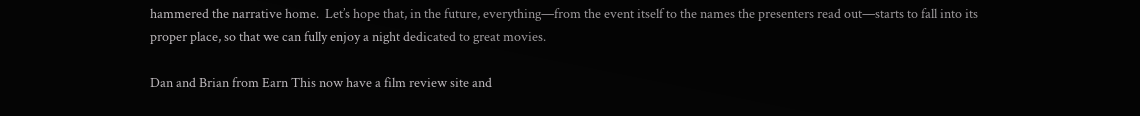hammered the narrative home.  Let’s hope that, in the future, everything—from the event itself to the names the presenters read out—starts to fall into its proper place, so that we can fully enjoy a night dedicated to great movies.

Dan and Brian from Earn This now have a film review site and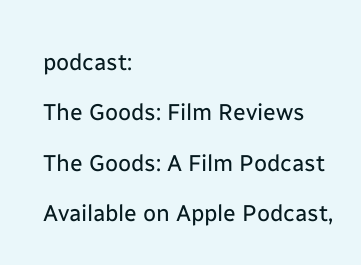podcast:

The Goods: Film Reviews

The Goods: A Film Podcast

Available on Apple Podcast,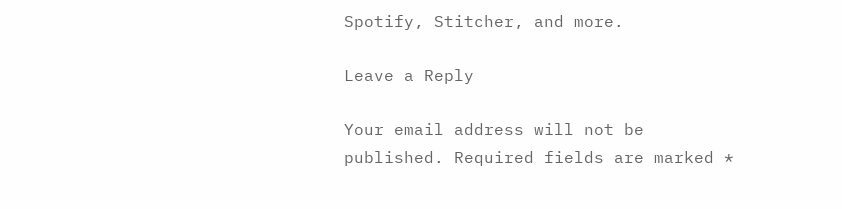Spotify, Stitcher, and more.

Leave a Reply

Your email address will not be published. Required fields are marked *